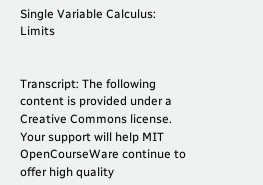Single Variable Calculus: Limits


Transcript: The following content is provided under a Creative Commons license. Your support will help MIT OpenCourseWare continue to offer high quality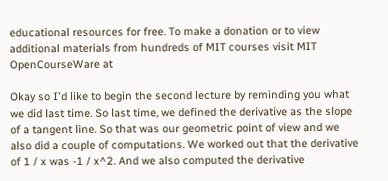educational resources for free. To make a donation or to view additional materials from hundreds of MIT courses visit MIT OpenCourseWare at

Okay so I'd like to begin the second lecture by reminding you what we did last time. So last time, we defined the derivative as the slope of a tangent line. So that was our geometric point of view and we also did a couple of computations. We worked out that the derivative of 1 / x was -1 / x^2. And we also computed the derivative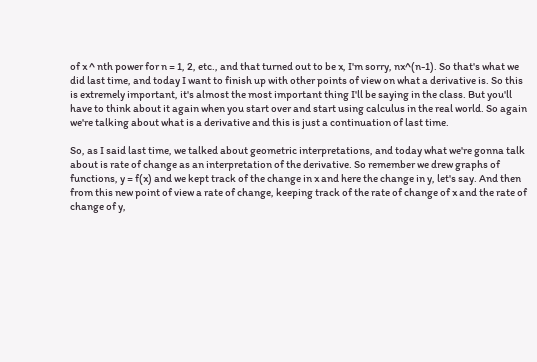of x ^ nth power for n = 1, 2, etc., and that turned out to be x, I'm sorry, nx^(n-1). So that's what we did last time, and today I want to finish up with other points of view on what a derivative is. So this is extremely important, it's almost the most important thing I'll be saying in the class. But you'll have to think about it again when you start over and start using calculus in the real world. So again we're talking about what is a derivative and this is just a continuation of last time.

So, as I said last time, we talked about geometric interpretations, and today what we're gonna talk about is rate of change as an interpretation of the derivative. So remember we drew graphs of functions, y = f(x) and we kept track of the change in x and here the change in y, let's say. And then from this new point of view a rate of change, keeping track of the rate of change of x and the rate of change of y,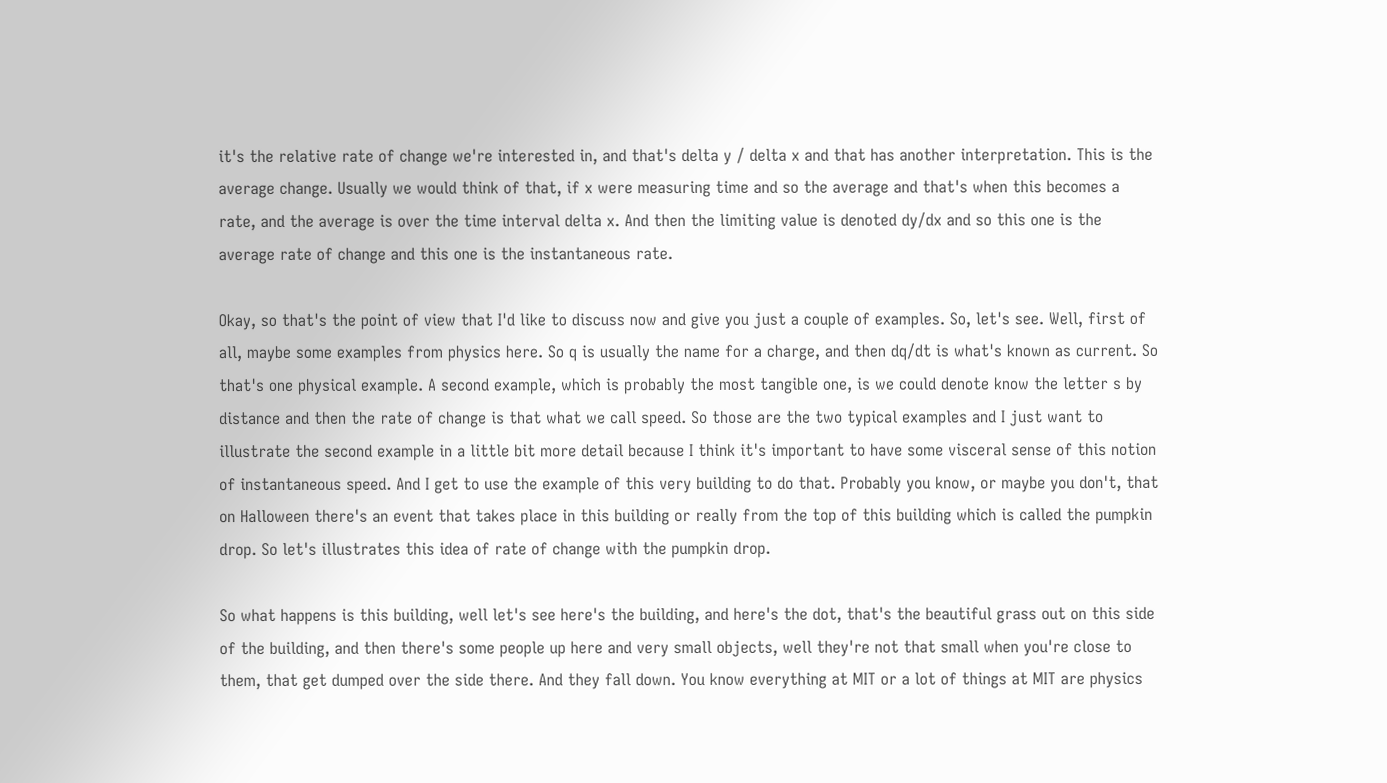it's the relative rate of change we're interested in, and that's delta y / delta x and that has another interpretation. This is the average change. Usually we would think of that, if x were measuring time and so the average and that's when this becomes a rate, and the average is over the time interval delta x. And then the limiting value is denoted dy/dx and so this one is the average rate of change and this one is the instantaneous rate.

Okay, so that's the point of view that I'd like to discuss now and give you just a couple of examples. So, let's see. Well, first of all, maybe some examples from physics here. So q is usually the name for a charge, and then dq/dt is what's known as current. So that's one physical example. A second example, which is probably the most tangible one, is we could denote know the letter s by distance and then the rate of change is that what we call speed. So those are the two typical examples and I just want to illustrate the second example in a little bit more detail because I think it's important to have some visceral sense of this notion of instantaneous speed. And I get to use the example of this very building to do that. Probably you know, or maybe you don't, that on Halloween there's an event that takes place in this building or really from the top of this building which is called the pumpkin drop. So let's illustrates this idea of rate of change with the pumpkin drop.

So what happens is this building, well let's see here's the building, and here's the dot, that's the beautiful grass out on this side of the building, and then there's some people up here and very small objects, well they're not that small when you're close to them, that get dumped over the side there. And they fall down. You know everything at MIT or a lot of things at MIT are physics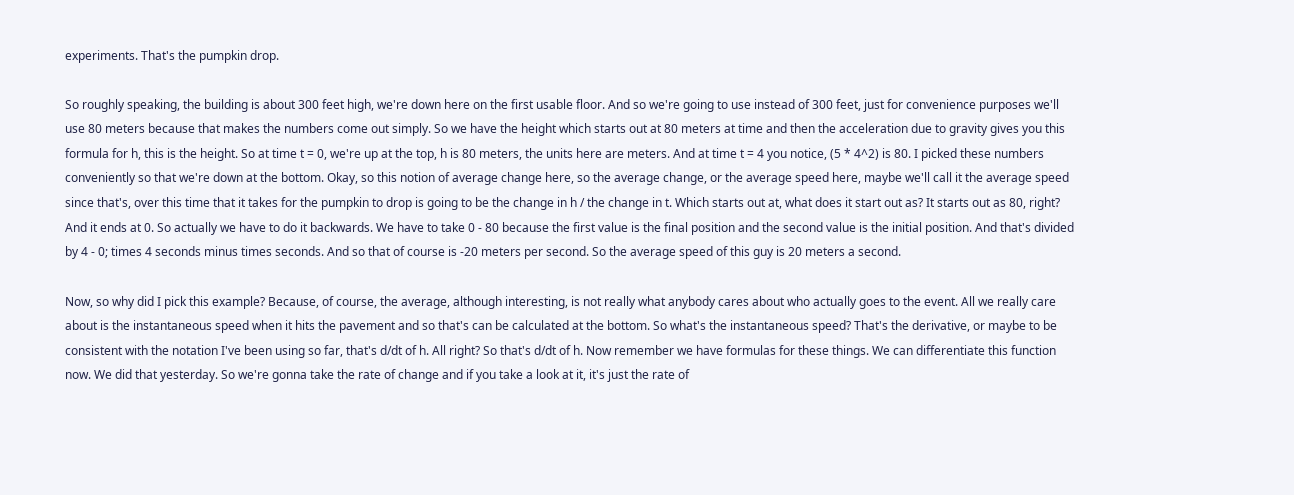experiments. That's the pumpkin drop.

So roughly speaking, the building is about 300 feet high, we're down here on the first usable floor. And so we're going to use instead of 300 feet, just for convenience purposes we'll use 80 meters because that makes the numbers come out simply. So we have the height which starts out at 80 meters at time and then the acceleration due to gravity gives you this formula for h, this is the height. So at time t = 0, we're up at the top, h is 80 meters, the units here are meters. And at time t = 4 you notice, (5 * 4^2) is 80. I picked these numbers conveniently so that we're down at the bottom. Okay, so this notion of average change here, so the average change, or the average speed here, maybe we'll call it the average speed since that's, over this time that it takes for the pumpkin to drop is going to be the change in h / the change in t. Which starts out at, what does it start out as? It starts out as 80, right? And it ends at 0. So actually we have to do it backwards. We have to take 0 - 80 because the first value is the final position and the second value is the initial position. And that's divided by 4 - 0; times 4 seconds minus times seconds. And so that of course is -20 meters per second. So the average speed of this guy is 20 meters a second.

Now, so why did I pick this example? Because, of course, the average, although interesting, is not really what anybody cares about who actually goes to the event. All we really care about is the instantaneous speed when it hits the pavement and so that's can be calculated at the bottom. So what's the instantaneous speed? That's the derivative, or maybe to be consistent with the notation I've been using so far, that's d/dt of h. All right? So that's d/dt of h. Now remember we have formulas for these things. We can differentiate this function now. We did that yesterday. So we're gonna take the rate of change and if you take a look at it, it's just the rate of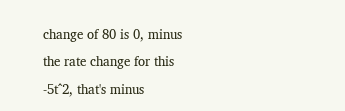change of 80 is 0, minus the rate change for this -5t^2, that's minus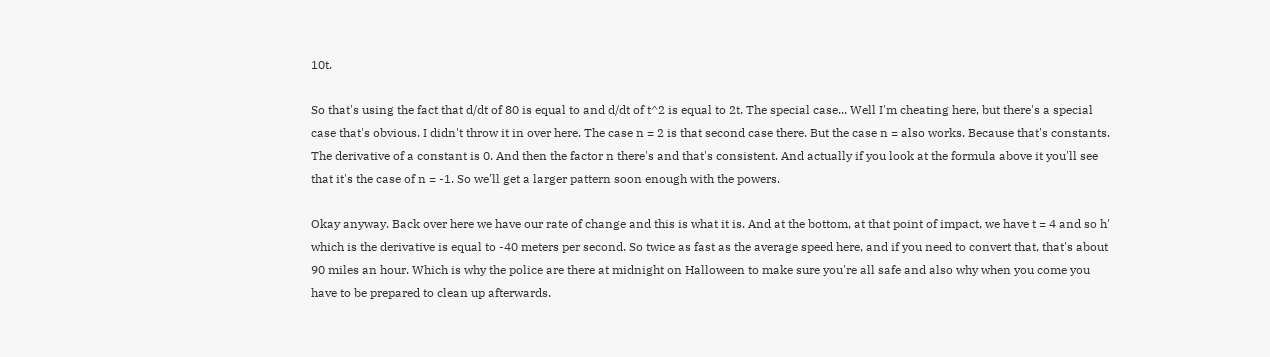10t.

So that's using the fact that d/dt of 80 is equal to and d/dt of t^2 is equal to 2t. The special case... Well I'm cheating here, but there's a special case that's obvious. I didn't throw it in over here. The case n = 2 is that second case there. But the case n = also works. Because that's constants. The derivative of a constant is 0. And then the factor n there's and that's consistent. And actually if you look at the formula above it you'll see that it's the case of n = -1. So we'll get a larger pattern soon enough with the powers.

Okay anyway. Back over here we have our rate of change and this is what it is. And at the bottom, at that point of impact, we have t = 4 and so h' which is the derivative is equal to -40 meters per second. So twice as fast as the average speed here, and if you need to convert that, that's about 90 miles an hour. Which is why the police are there at midnight on Halloween to make sure you're all safe and also why when you come you have to be prepared to clean up afterwards.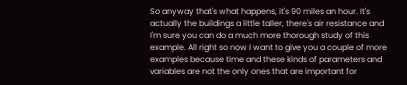So anyway that's what happens, it's 90 miles an hour. It's actually the buildings a little taller, there's air resistance and I'm sure you can do a much more thorough study of this example. All right so now I want to give you a couple of more examples because time and these kinds of parameters and variables are not the only ones that are important for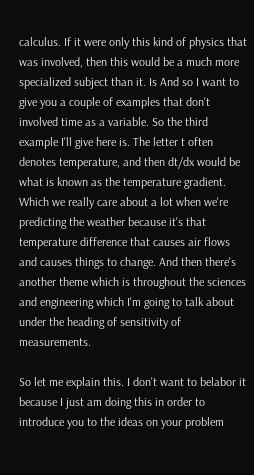calculus. If it were only this kind of physics that was involved, then this would be a much more specialized subject than it. Is And so I want to give you a couple of examples that don't involved time as a variable. So the third example I'll give here is. The letter t often denotes temperature, and then dt/dx would be what is known as the temperature gradient. Which we really care about a lot when we're predicting the weather because it's that temperature difference that causes air flows and causes things to change. And then there's another theme which is throughout the sciences and engineering which I'm going to talk about under the heading of sensitivity of measurements.

So let me explain this. I don't want to belabor it because I just am doing this in order to introduce you to the ideas on your problem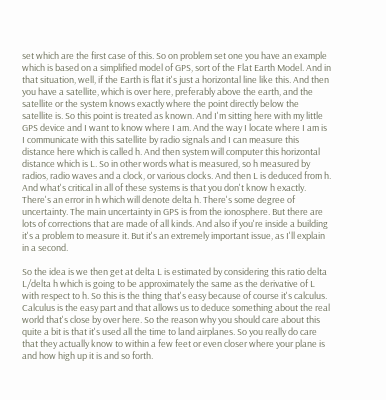set which are the first case of this. So on problem set one you have an example which is based on a simplified model of GPS, sort of the Flat Earth Model. And in that situation, well, if the Earth is flat it's just a horizontal line like this. And then you have a satellite, which is over here, preferably above the earth, and the satellite or the system knows exactly where the point directly below the satellite is. So this point is treated as known. And I'm sitting here with my little GPS device and I want to know where I am. And the way I locate where I am is I communicate with this satellite by radio signals and I can measure this distance here which is called h. And then system will computer this horizontal distance which is L. So in other words what is measured, so h measured by radios, radio waves and a clock, or various clocks. And then L is deduced from h. And what's critical in all of these systems is that you don't know h exactly. There's an error in h which will denote delta h. There's some degree of uncertainty. The main uncertainty in GPS is from the ionosphere. But there are lots of corrections that are made of all kinds. And also if you're inside a building it's a problem to measure it. But it's an extremely important issue, as I'll explain in a second.

So the idea is we then get at delta L is estimated by considering this ratio delta L/delta h which is going to be approximately the same as the derivative of L with respect to h. So this is the thing that's easy because of course it's calculus. Calculus is the easy part and that allows us to deduce something about the real world that's close by over here. So the reason why you should care about this quite a bit is that it's used all the time to land airplanes. So you really do care that they actually know to within a few feet or even closer where your plane is and how high up it is and so forth.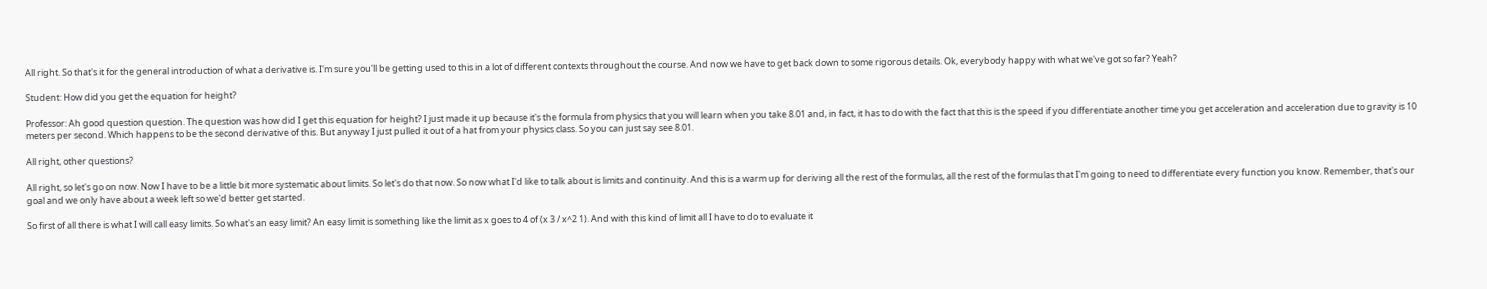All right. So that's it for the general introduction of what a derivative is. I'm sure you'll be getting used to this in a lot of different contexts throughout the course. And now we have to get back down to some rigorous details. Ok, everybody happy with what we've got so far? Yeah?

Student: How did you get the equation for height?

Professor: Ah good question question. The question was how did I get this equation for height? I just made it up because it's the formula from physics that you will learn when you take 8.01 and, in fact, it has to do with the fact that this is the speed if you differentiate another time you get acceleration and acceleration due to gravity is 10 meters per second. Which happens to be the second derivative of this. But anyway I just pulled it out of a hat from your physics class. So you can just say see 8.01.

All right, other questions?

All right, so let's go on now. Now I have to be a little bit more systematic about limits. So let's do that now. So now what I'd like to talk about is limits and continuity. And this is a warm up for deriving all the rest of the formulas, all the rest of the formulas that I'm going to need to differentiate every function you know. Remember, that's our goal and we only have about a week left so we'd better get started.

So first of all there is what I will call easy limits. So what's an easy limit? An easy limit is something like the limit as x goes to 4 of (x 3 / x^2 1). And with this kind of limit all I have to do to evaluate it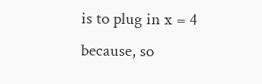is to plug in x = 4 because, so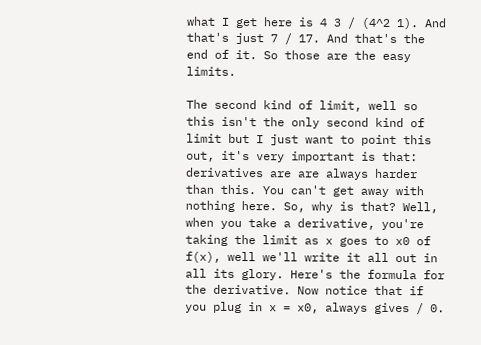what I get here is 4 3 / (4^2 1). And that's just 7 / 17. And that's the end of it. So those are the easy limits.

The second kind of limit, well so this isn't the only second kind of limit but I just want to point this out, it's very important is that: derivatives are are always harder than this. You can't get away with nothing here. So, why is that? Well, when you take a derivative, you're taking the limit as x goes to x0 of f(x), well we'll write it all out in all its glory. Here's the formula for the derivative. Now notice that if you plug in x = x0, always gives / 0.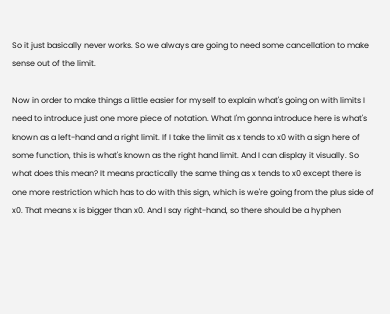So it just basically never works. So we always are going to need some cancellation to make sense out of the limit.

Now in order to make things a little easier for myself to explain what's going on with limits I need to introduce just one more piece of notation. What I'm gonna introduce here is what's known as a left-hand and a right limit. If I take the limit as x tends to x0 with a sign here of some function, this is what's known as the right hand limit. And I can display it visually. So what does this mean? It means practically the same thing as x tends to x0 except there is one more restriction which has to do with this sign, which is we're going from the plus side of x0. That means x is bigger than x0. And I say right-hand, so there should be a hyphen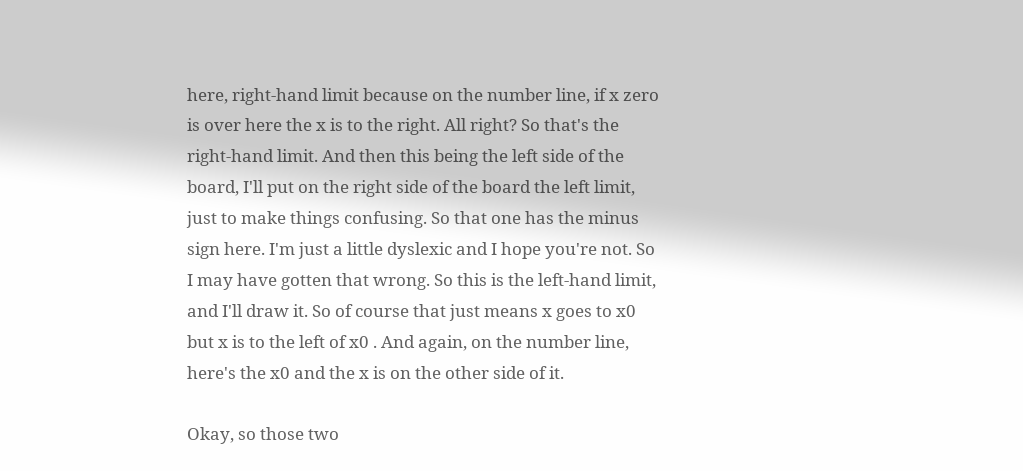here, right-hand limit because on the number line, if x zero is over here the x is to the right. All right? So that's the right-hand limit. And then this being the left side of the board, I'll put on the right side of the board the left limit, just to make things confusing. So that one has the minus sign here. I'm just a little dyslexic and I hope you're not. So I may have gotten that wrong. So this is the left-hand limit, and I'll draw it. So of course that just means x goes to x0 but x is to the left of x0 . And again, on the number line, here's the x0 and the x is on the other side of it.

Okay, so those two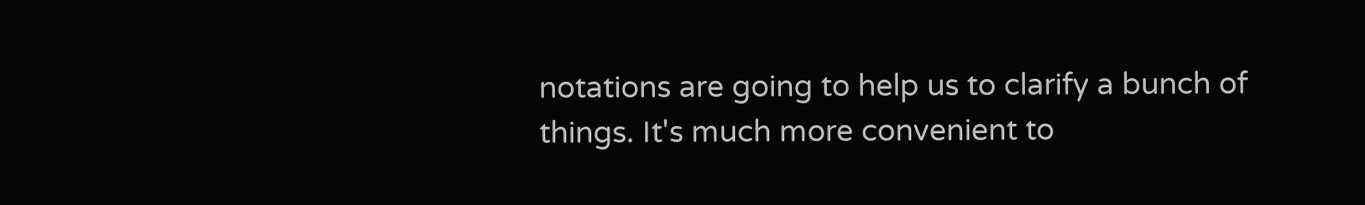notations are going to help us to clarify a bunch of things. It's much more convenient to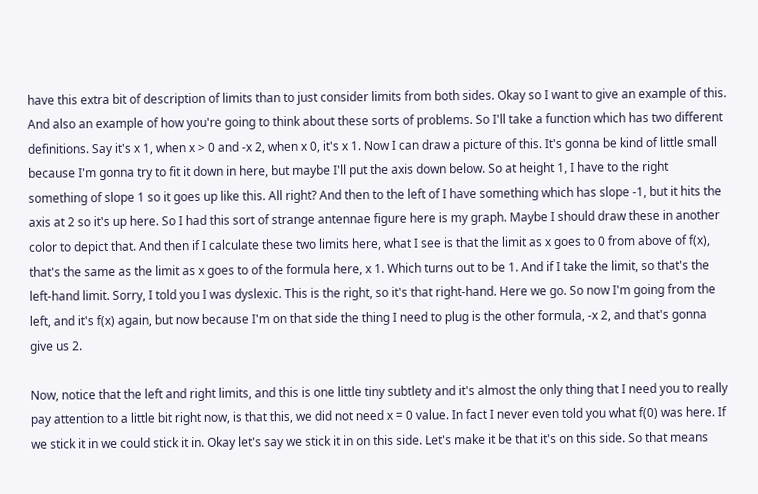have this extra bit of description of limits than to just consider limits from both sides. Okay so I want to give an example of this. And also an example of how you're going to think about these sorts of problems. So I'll take a function which has two different definitions. Say it's x 1, when x > 0 and -x 2, when x 0, it's x 1. Now I can draw a picture of this. It's gonna be kind of little small because I'm gonna try to fit it down in here, but maybe I'll put the axis down below. So at height 1, I have to the right something of slope 1 so it goes up like this. All right? And then to the left of I have something which has slope -1, but it hits the axis at 2 so it's up here. So I had this sort of strange antennae figure here is my graph. Maybe I should draw these in another color to depict that. And then if I calculate these two limits here, what I see is that the limit as x goes to 0 from above of f(x), that's the same as the limit as x goes to of the formula here, x 1. Which turns out to be 1. And if I take the limit, so that's the left-hand limit. Sorry, I told you I was dyslexic. This is the right, so it's that right-hand. Here we go. So now I'm going from the left, and it's f(x) again, but now because I'm on that side the thing I need to plug is the other formula, -x 2, and that's gonna give us 2.

Now, notice that the left and right limits, and this is one little tiny subtlety and it's almost the only thing that I need you to really pay attention to a little bit right now, is that this, we did not need x = 0 value. In fact I never even told you what f(0) was here. If we stick it in we could stick it in. Okay let's say we stick it in on this side. Let's make it be that it's on this side. So that means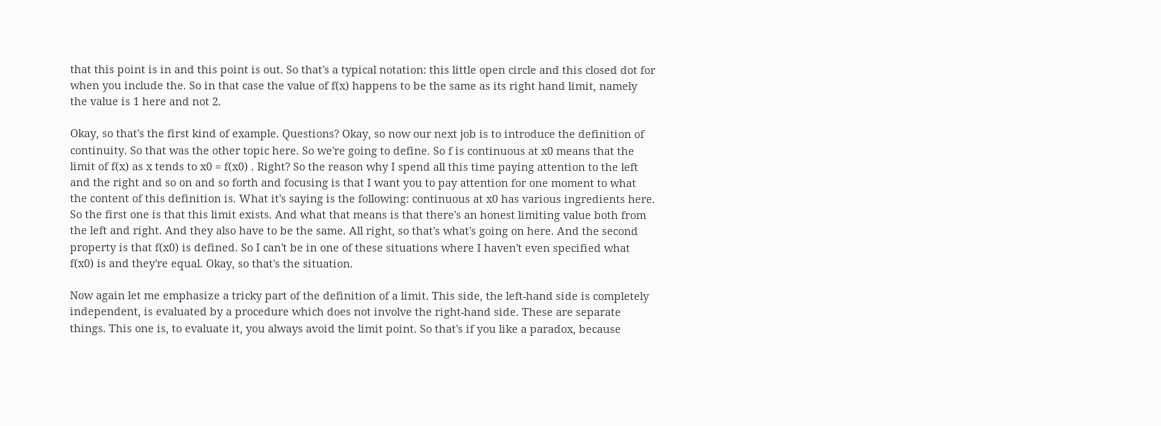that this point is in and this point is out. So that's a typical notation: this little open circle and this closed dot for when you include the. So in that case the value of f(x) happens to be the same as its right hand limit, namely the value is 1 here and not 2.

Okay, so that's the first kind of example. Questions? Okay, so now our next job is to introduce the definition of continuity. So that was the other topic here. So we're going to define. So f is continuous at x0 means that the limit of f(x) as x tends to x0 = f(x0) . Right? So the reason why I spend all this time paying attention to the left and the right and so on and so forth and focusing is that I want you to pay attention for one moment to what the content of this definition is. What it's saying is the following: continuous at x0 has various ingredients here. So the first one is that this limit exists. And what that means is that there's an honest limiting value both from the left and right. And they also have to be the same. All right, so that's what's going on here. And the second property is that f(x0) is defined. So I can't be in one of these situations where I haven't even specified what f(x0) is and they're equal. Okay, so that's the situation.

Now again let me emphasize a tricky part of the definition of a limit. This side, the left-hand side is completely independent, is evaluated by a procedure which does not involve the right-hand side. These are separate things. This one is, to evaluate it, you always avoid the limit point. So that's if you like a paradox, because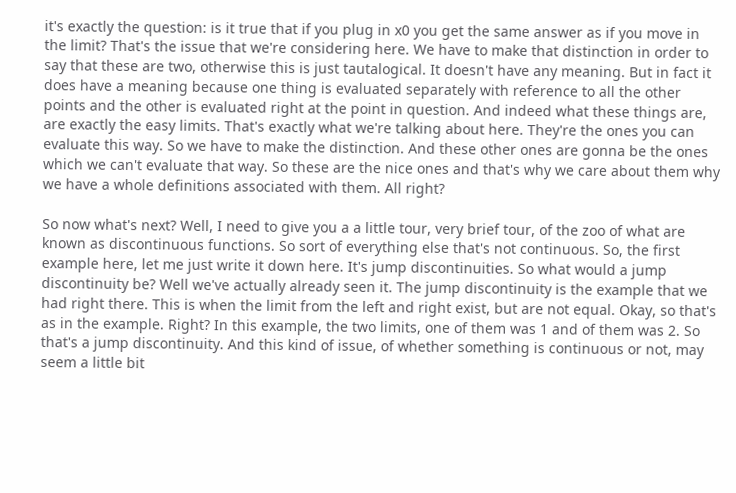it's exactly the question: is it true that if you plug in x0 you get the same answer as if you move in the limit? That's the issue that we're considering here. We have to make that distinction in order to say that these are two, otherwise this is just tautalogical. It doesn't have any meaning. But in fact it does have a meaning because one thing is evaluated separately with reference to all the other points and the other is evaluated right at the point in question. And indeed what these things are, are exactly the easy limits. That's exactly what we're talking about here. They're the ones you can evaluate this way. So we have to make the distinction. And these other ones are gonna be the ones which we can't evaluate that way. So these are the nice ones and that's why we care about them why we have a whole definitions associated with them. All right?

So now what's next? Well, I need to give you a a little tour, very brief tour, of the zoo of what are known as discontinuous functions. So sort of everything else that's not continuous. So, the first example here, let me just write it down here. It's jump discontinuities. So what would a jump discontinuity be? Well we've actually already seen it. The jump discontinuity is the example that we had right there. This is when the limit from the left and right exist, but are not equal. Okay, so that's as in the example. Right? In this example, the two limits, one of them was 1 and of them was 2. So that's a jump discontinuity. And this kind of issue, of whether something is continuous or not, may seem a little bit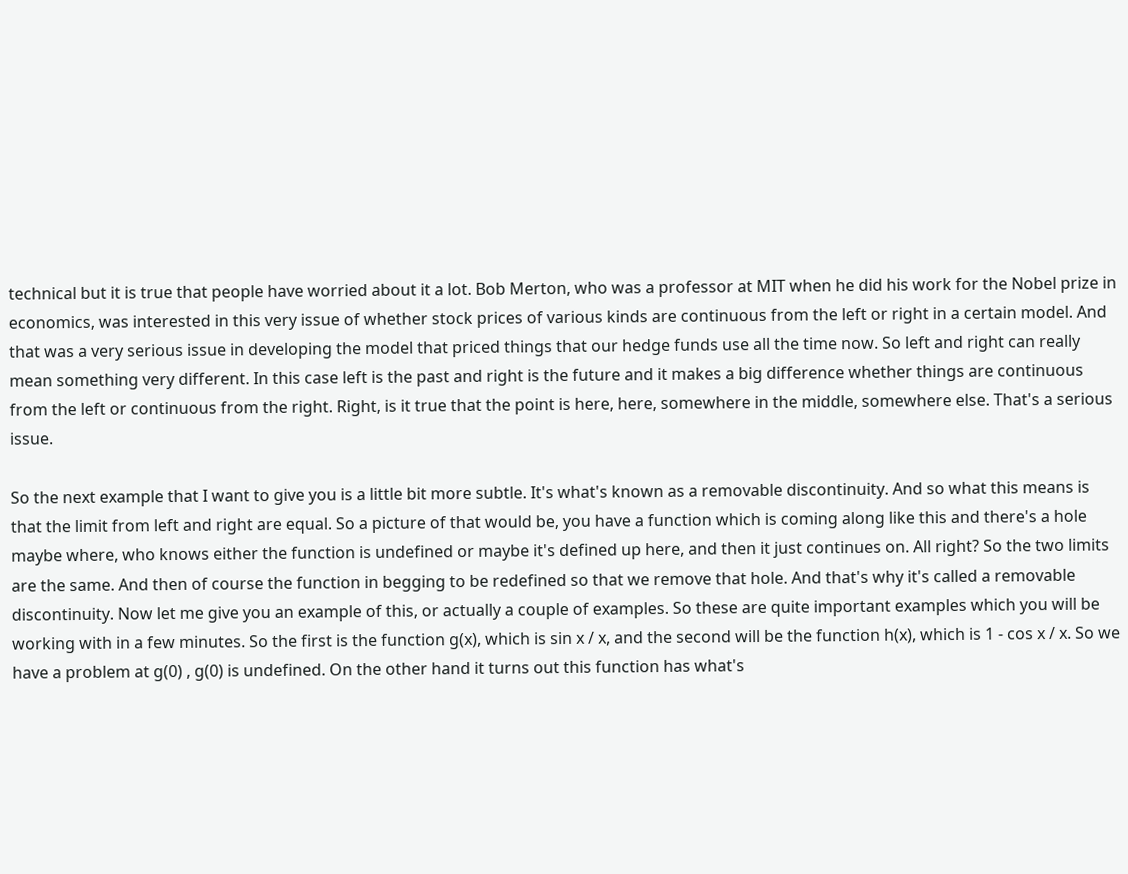technical but it is true that people have worried about it a lot. Bob Merton, who was a professor at MIT when he did his work for the Nobel prize in economics, was interested in this very issue of whether stock prices of various kinds are continuous from the left or right in a certain model. And that was a very serious issue in developing the model that priced things that our hedge funds use all the time now. So left and right can really mean something very different. In this case left is the past and right is the future and it makes a big difference whether things are continuous from the left or continuous from the right. Right, is it true that the point is here, here, somewhere in the middle, somewhere else. That's a serious issue.

So the next example that I want to give you is a little bit more subtle. It's what's known as a removable discontinuity. And so what this means is that the limit from left and right are equal. So a picture of that would be, you have a function which is coming along like this and there's a hole maybe where, who knows either the function is undefined or maybe it's defined up here, and then it just continues on. All right? So the two limits are the same. And then of course the function in begging to be redefined so that we remove that hole. And that's why it's called a removable discontinuity. Now let me give you an example of this, or actually a couple of examples. So these are quite important examples which you will be working with in a few minutes. So the first is the function g(x), which is sin x / x, and the second will be the function h(x), which is 1 - cos x / x. So we have a problem at g(0) , g(0) is undefined. On the other hand it turns out this function has what's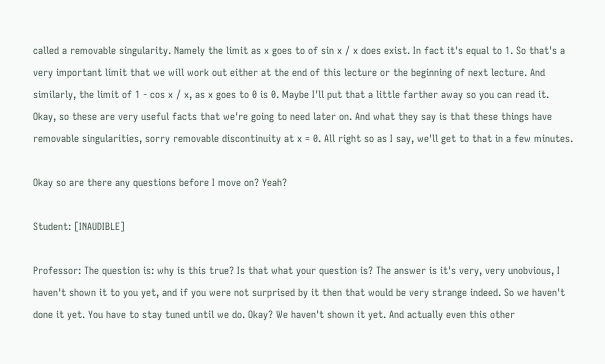called a removable singularity. Namely the limit as x goes to of sin x / x does exist. In fact it's equal to 1. So that's a very important limit that we will work out either at the end of this lecture or the beginning of next lecture. And similarly, the limit of 1 - cos x / x, as x goes to 0 is 0. Maybe I'll put that a little farther away so you can read it. Okay, so these are very useful facts that we're going to need later on. And what they say is that these things have removable singularities, sorry removable discontinuity at x = 0. All right so as I say, we'll get to that in a few minutes.

Okay so are there any questions before I move on? Yeah?

Student: [INAUDIBLE]

Professor: The question is: why is this true? Is that what your question is? The answer is it's very, very unobvious, I haven't shown it to you yet, and if you were not surprised by it then that would be very strange indeed. So we haven't done it yet. You have to stay tuned until we do. Okay? We haven't shown it yet. And actually even this other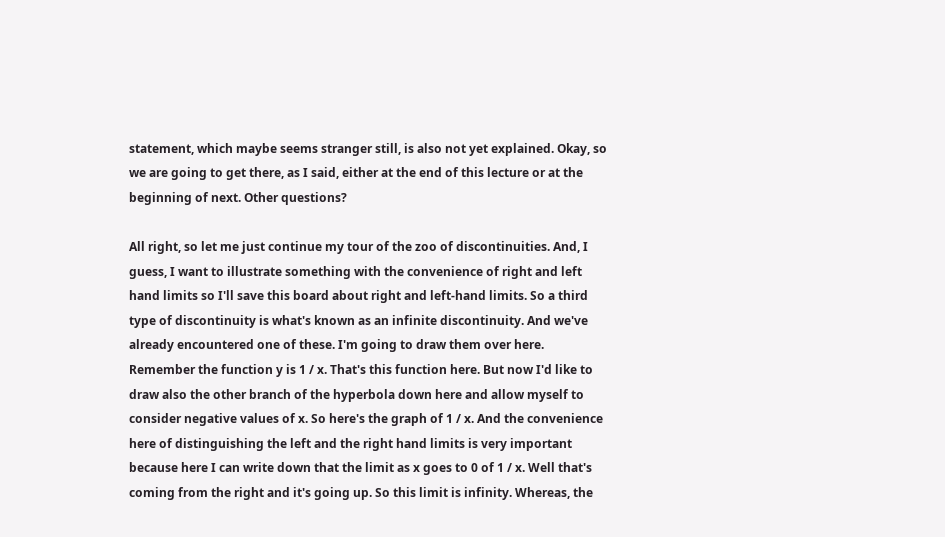statement, which maybe seems stranger still, is also not yet explained. Okay, so we are going to get there, as I said, either at the end of this lecture or at the beginning of next. Other questions?

All right, so let me just continue my tour of the zoo of discontinuities. And, I guess, I want to illustrate something with the convenience of right and left hand limits so I'll save this board about right and left-hand limits. So a third type of discontinuity is what's known as an infinite discontinuity. And we've already encountered one of these. I'm going to draw them over here. Remember the function y is 1 / x. That's this function here. But now I'd like to draw also the other branch of the hyperbola down here and allow myself to consider negative values of x. So here's the graph of 1 / x. And the convenience here of distinguishing the left and the right hand limits is very important because here I can write down that the limit as x goes to 0 of 1 / x. Well that's coming from the right and it's going up. So this limit is infinity. Whereas, the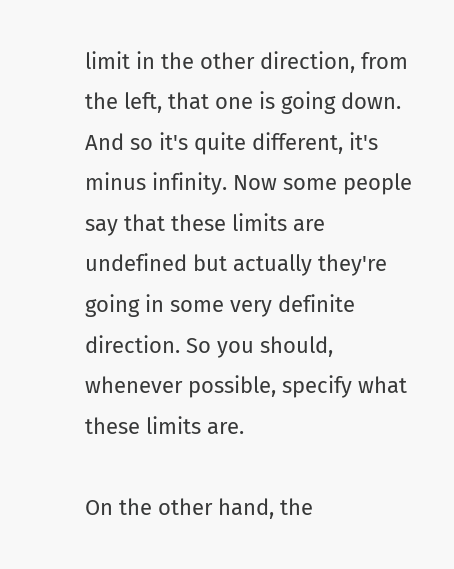limit in the other direction, from the left, that one is going down. And so it's quite different, it's minus infinity. Now some people say that these limits are undefined but actually they're going in some very definite direction. So you should, whenever possible, specify what these limits are.

On the other hand, the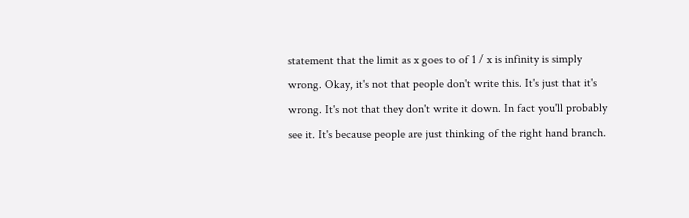statement that the limit as x goes to of 1 / x is infinity is simply wrong. Okay, it's not that people don't write this. It's just that it's wrong. It's not that they don't write it down. In fact you'll probably see it. It's because people are just thinking of the right hand branch.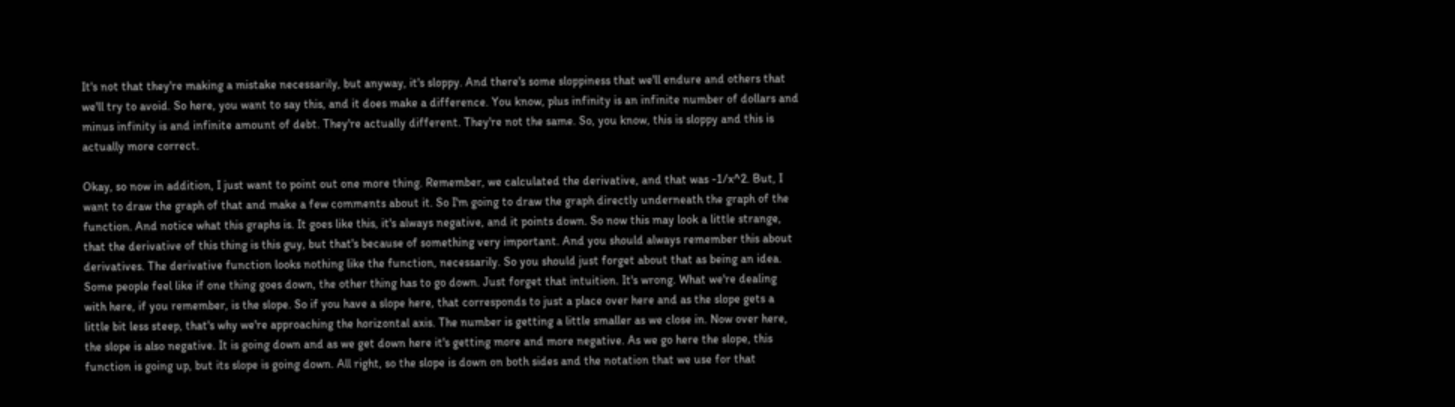It's not that they're making a mistake necessarily, but anyway, it's sloppy. And there's some sloppiness that we'll endure and others that we'll try to avoid. So here, you want to say this, and it does make a difference. You know, plus infinity is an infinite number of dollars and minus infinity is and infinite amount of debt. They're actually different. They're not the same. So, you know, this is sloppy and this is actually more correct.

Okay, so now in addition, I just want to point out one more thing. Remember, we calculated the derivative, and that was -1/x^2. But, I want to draw the graph of that and make a few comments about it. So I'm going to draw the graph directly underneath the graph of the function. And notice what this graphs is. It goes like this, it's always negative, and it points down. So now this may look a little strange, that the derivative of this thing is this guy, but that's because of something very important. And you should always remember this about derivatives. The derivative function looks nothing like the function, necessarily. So you should just forget about that as being an idea. Some people feel like if one thing goes down, the other thing has to go down. Just forget that intuition. It's wrong. What we're dealing with here, if you remember, is the slope. So if you have a slope here, that corresponds to just a place over here and as the slope gets a little bit less steep, that's why we're approaching the horizontal axis. The number is getting a little smaller as we close in. Now over here, the slope is also negative. It is going down and as we get down here it's getting more and more negative. As we go here the slope, this function is going up, but its slope is going down. All right, so the slope is down on both sides and the notation that we use for that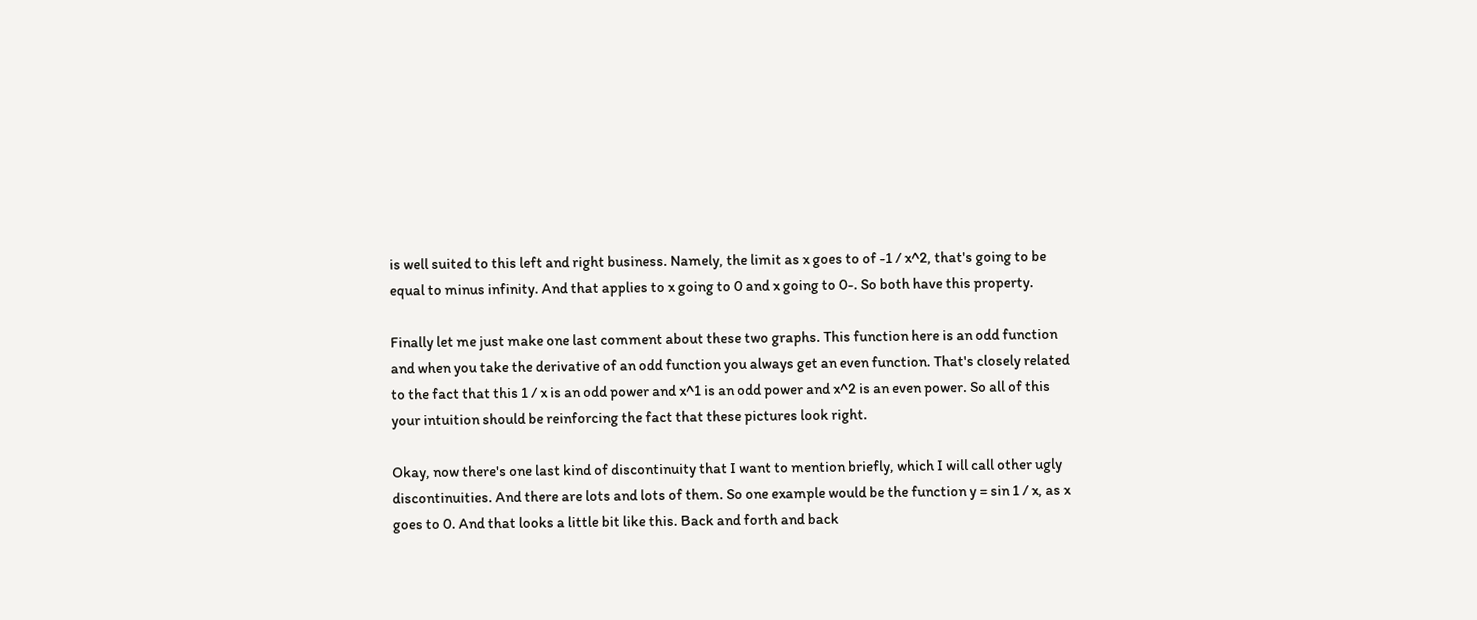is well suited to this left and right business. Namely, the limit as x goes to of -1 / x^2, that's going to be equal to minus infinity. And that applies to x going to 0 and x going to 0-. So both have this property.

Finally let me just make one last comment about these two graphs. This function here is an odd function and when you take the derivative of an odd function you always get an even function. That's closely related to the fact that this 1 / x is an odd power and x^1 is an odd power and x^2 is an even power. So all of this your intuition should be reinforcing the fact that these pictures look right.

Okay, now there's one last kind of discontinuity that I want to mention briefly, which I will call other ugly discontinuities. And there are lots and lots of them. So one example would be the function y = sin 1 / x, as x goes to 0. And that looks a little bit like this. Back and forth and back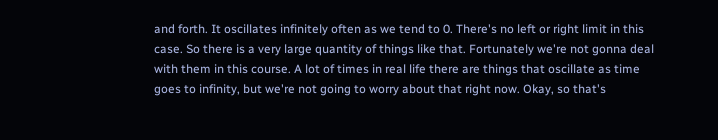and forth. It oscillates infinitely often as we tend to 0. There's no left or right limit in this case. So there is a very large quantity of things like that. Fortunately we're not gonna deal with them in this course. A lot of times in real life there are things that oscillate as time goes to infinity, but we're not going to worry about that right now. Okay, so that's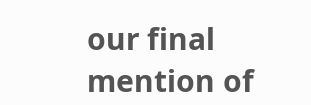our final mention of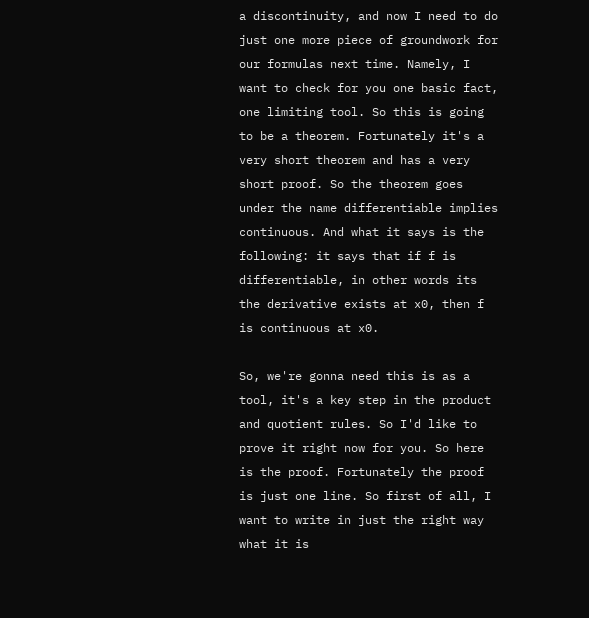a discontinuity, and now I need to do just one more piece of groundwork for our formulas next time. Namely, I want to check for you one basic fact, one limiting tool. So this is going to be a theorem. Fortunately it's a very short theorem and has a very short proof. So the theorem goes under the name differentiable implies continuous. And what it says is the following: it says that if f is differentiable, in other words its the derivative exists at x0, then f is continuous at x0.

So, we're gonna need this is as a tool, it's a key step in the product and quotient rules. So I'd like to prove it right now for you. So here is the proof. Fortunately the proof is just one line. So first of all, I want to write in just the right way what it is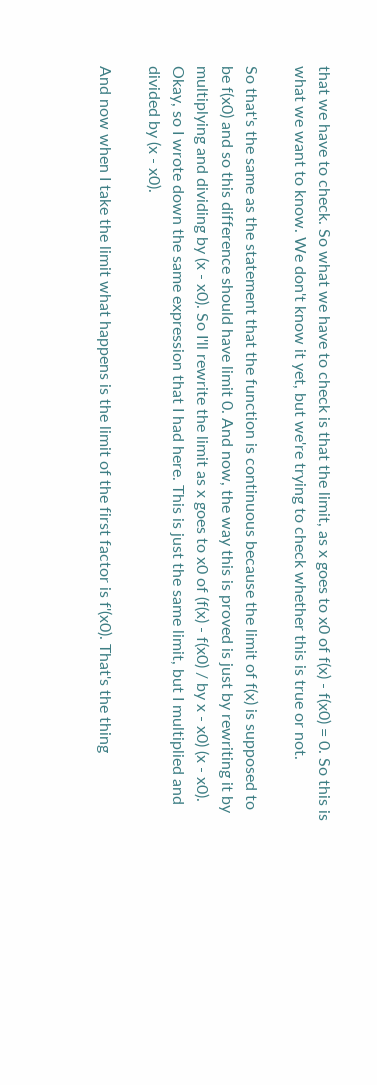that we have to check. So what we have to check is that the limit, as x goes to x0 of f(x) - f(x0) = 0. So this is what we want to know. We don't know it yet, but we're trying to check whether this is true or not.

So that's the same as the statement that the function is continuous because the limit of f(x) is supposed to be f(x0) and so this difference should have limit 0. And now, the way this is proved is just by rewriting it by multiplying and dividing by (x - x0). So I'll rewrite the limit as x goes to x0 of (f(x) - f(x0) / by x - x0) (x - x0). Okay, so I wrote down the same expression that I had here. This is just the same limit, but I multiplied and divided by (x - x0).

And now when I take the limit what happens is the limit of the first factor is f'(x0). That's the thing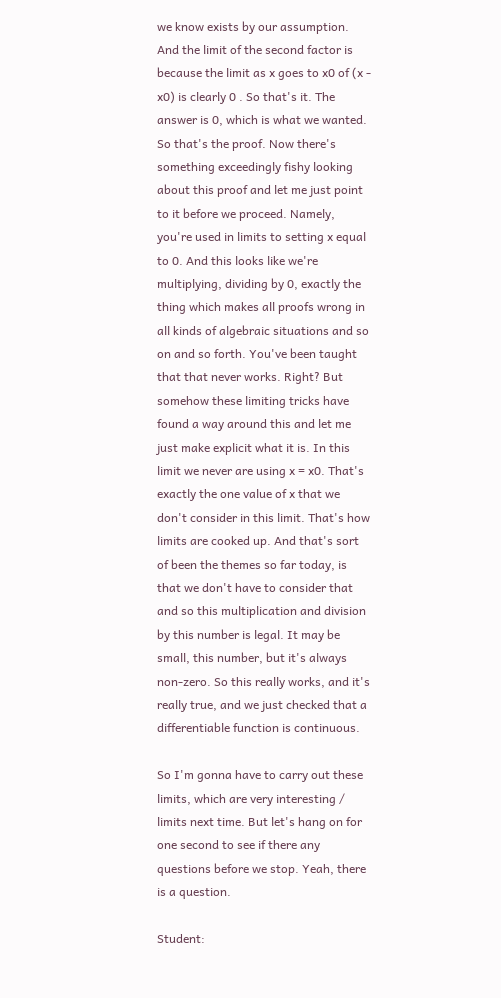we know exists by our assumption. And the limit of the second factor is because the limit as x goes to x0 of (x - x0) is clearly 0 . So that's it. The answer is 0, which is what we wanted. So that's the proof. Now there's something exceedingly fishy looking about this proof and let me just point to it before we proceed. Namely, you're used in limits to setting x equal to 0. And this looks like we're multiplying, dividing by 0, exactly the thing which makes all proofs wrong in all kinds of algebraic situations and so on and so forth. You've been taught that that never works. Right? But somehow these limiting tricks have found a way around this and let me just make explicit what it is. In this limit we never are using x = x0. That's exactly the one value of x that we don't consider in this limit. That's how limits are cooked up. And that's sort of been the themes so far today, is that we don't have to consider that and so this multiplication and division by this number is legal. It may be small, this number, but it's always non-zero. So this really works, and it's really true, and we just checked that a differentiable function is continuous.

So I'm gonna have to carry out these limits, which are very interesting / limits next time. But let's hang on for one second to see if there any questions before we stop. Yeah, there is a question.

Student: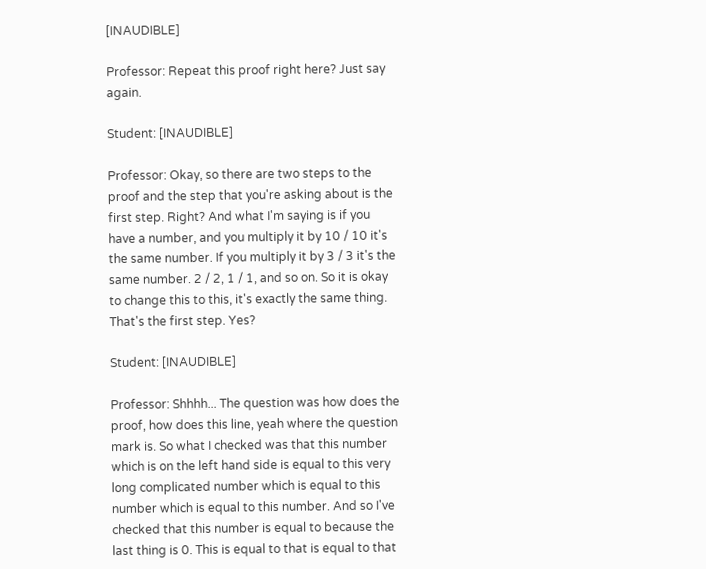[INAUDIBLE]

Professor: Repeat this proof right here? Just say again.

Student: [INAUDIBLE]

Professor: Okay, so there are two steps to the proof and the step that you're asking about is the first step. Right? And what I'm saying is if you have a number, and you multiply it by 10 / 10 it's the same number. If you multiply it by 3 / 3 it's the same number. 2 / 2, 1 / 1, and so on. So it is okay to change this to this, it's exactly the same thing. That's the first step. Yes?

Student: [INAUDIBLE]

Professor: Shhhh... The question was how does the proof, how does this line, yeah where the question mark is. So what I checked was that this number which is on the left hand side is equal to this very long complicated number which is equal to this number which is equal to this number. And so I've checked that this number is equal to because the last thing is 0. This is equal to that is equal to that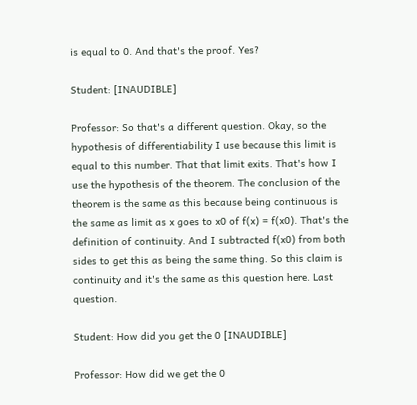is equal to 0. And that's the proof. Yes?

Student: [INAUDIBLE]

Professor: So that's a different question. Okay, so the hypothesis of differentiability I use because this limit is equal to this number. That that limit exits. That's how I use the hypothesis of the theorem. The conclusion of the theorem is the same as this because being continuous is the same as limit as x goes to x0 of f(x) = f(x0). That's the definition of continuity. And I subtracted f(x0) from both sides to get this as being the same thing. So this claim is continuity and it's the same as this question here. Last question.

Student: How did you get the 0 [INAUDIBLE]

Professor: How did we get the 0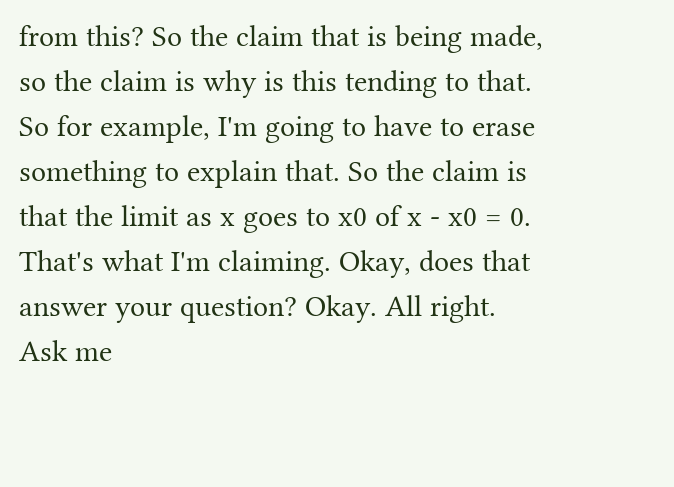from this? So the claim that is being made, so the claim is why is this tending to that. So for example, I'm going to have to erase something to explain that. So the claim is that the limit as x goes to x0 of x - x0 = 0. That's what I'm claiming. Okay, does that answer your question? Okay. All right. Ask me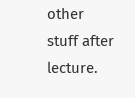other stuff after lecture.